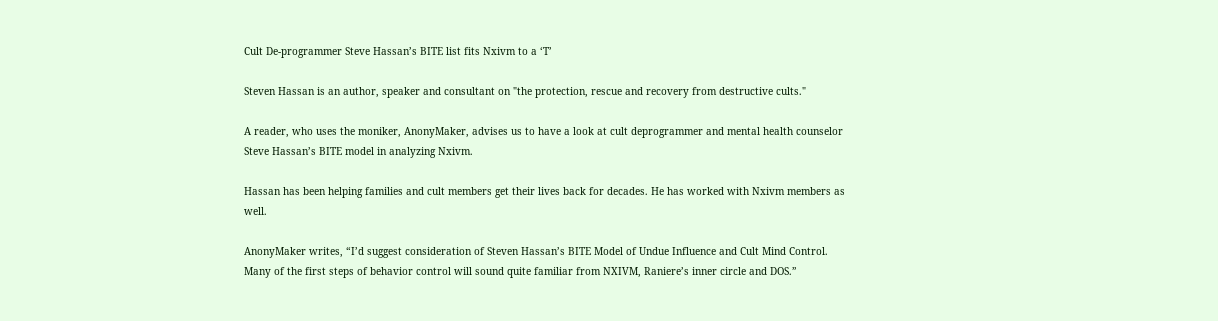Cult De-programmer Steve Hassan’s BITE list fits Nxivm to a ‘T’

Steven Hassan is an author, speaker and consultant on "the protection, rescue and recovery from destructive cults."

A reader, who uses the moniker, AnonyMaker, advises us to have a look at cult deprogrammer and mental health counselor Steve Hassan’s BITE model in analyzing Nxivm.

Hassan has been helping families and cult members get their lives back for decades. He has worked with Nxivm members as well.

AnonyMaker writes, “I’d suggest consideration of Steven Hassan’s BITE Model of Undue Influence and Cult Mind Control.  Many of the first steps of behavior control will sound quite familiar from NXIVM, Raniere’s inner circle and DOS.”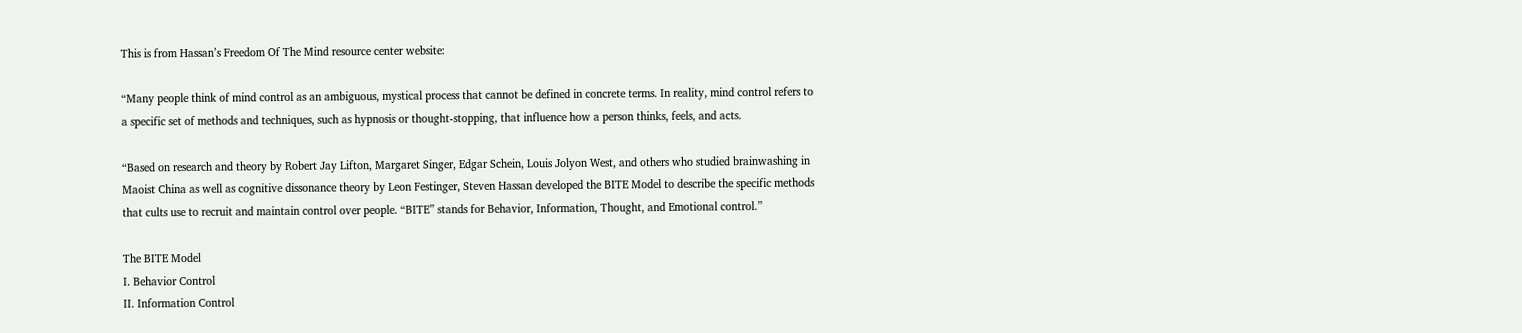This is from Hassan’s Freedom Of The Mind resource center website:

“Many people think of mind control as an ambiguous, mystical process that cannot be defined in concrete terms. In reality, mind control refers to a specific set of methods and techniques, such as hypnosis or thought-stopping, that influence how a person thinks, feels, and acts.

“Based on research and theory by Robert Jay Lifton, Margaret Singer, Edgar Schein, Louis Jolyon West, and others who studied brainwashing in Maoist China as well as cognitive dissonance theory by Leon Festinger, Steven Hassan developed the BITE Model to describe the specific methods that cults use to recruit and maintain control over people. “BITE” stands for Behavior, Information, Thought, and Emotional control.”

The BITE Model
I. Behavior Control
II. Information Control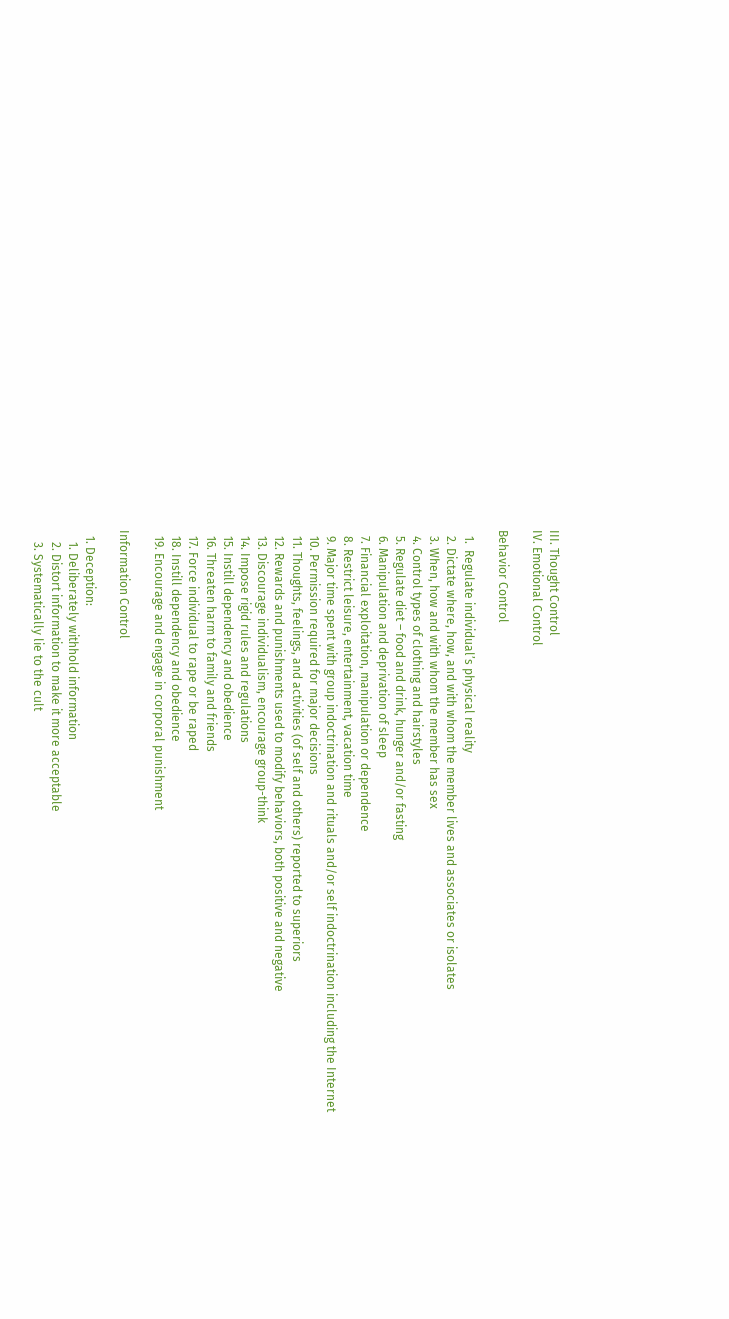III. Thought Control
IV. Emotional Control

Behavior Control

  1.  Regulate individual’s physical reality
  2. Dictate where, how, and with whom the member lives and associates or isolates
  3. When, how and with whom the member has sex
  4. Control types of clothing and hairstyles
  5. Regulate diet – food and drink, hunger and/or fasting
  6. Manipulation and deprivation of sleep
  7. Financial exploitation, manipulation or dependence
  8. Restrict leisure, entertainment, vacation time
  9. Major time spent with group indoctrination and rituals and/or self indoctrination including the Internet
  10. Permission required for major decisions
  11. Thoughts, feelings, and activities (of self and others) reported to superiors
  12. Rewards and punishments used to modify behaviors, both positive and negative
  13. Discourage individualism, encourage group-think
  14. Impose rigid rules and regulations
  15. Instill dependency and obedience
  16. Threaten harm to family and friends
  17. Force individual to rape or be raped
  18. Instill dependency and obedience
  19. Encourage and engage in corporal punishment

Information Control

  1. Deception:
    1. Deliberately withhold information
    2. Distort information to make it more acceptable
    3. Systematically lie to the cult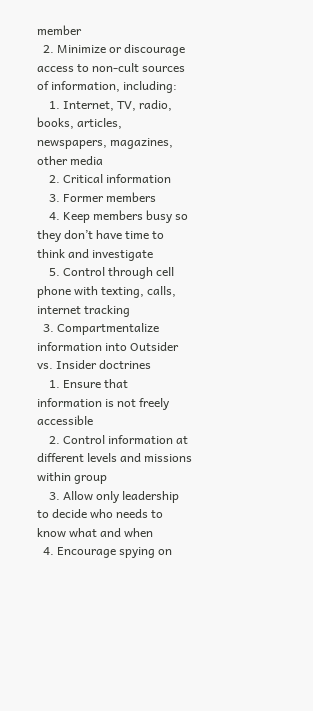member
  2. Minimize or discourage access to non-cult sources of information, including:
    1. Internet, TV, radio, books, articles, newspapers, magazines, other media
    2. Critical information
    3. Former members
    4. Keep members busy so they don’t have time to think and investigate
    5. Control through cell phone with texting, calls, internet tracking
  3. Compartmentalize information into Outsider vs. Insider doctrines
    1. Ensure that information is not freely accessible
    2. Control information at different levels and missions within group
    3. Allow only leadership to decide who needs to know what and when
  4. Encourage spying on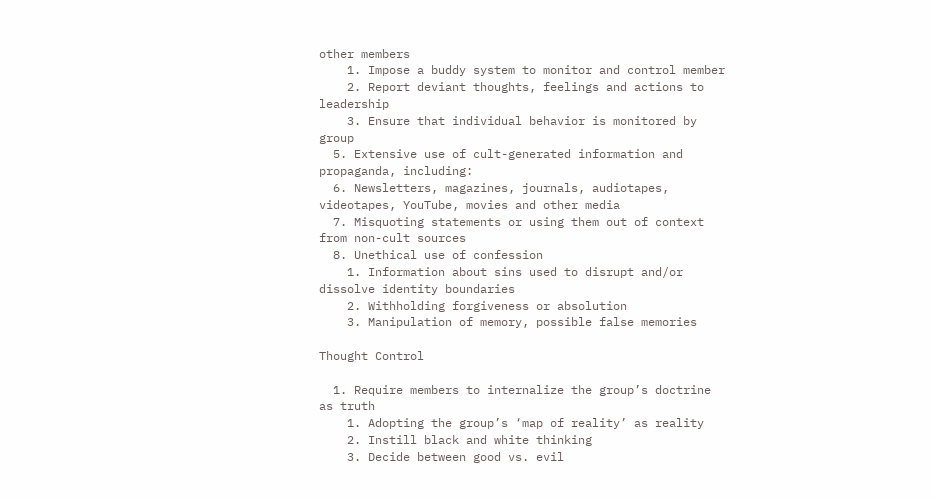other members
    1. Impose a buddy system to monitor and control member
    2. Report deviant thoughts, feelings and actions to leadership
    3. Ensure that individual behavior is monitored by group
  5. Extensive use of cult-generated information and propaganda, including:
  6. Newsletters, magazines, journals, audiotapes, videotapes, YouTube, movies and other media
  7. Misquoting statements or using them out of context from non-cult sources
  8. Unethical use of confession
    1. Information about sins used to disrupt and/or dissolve identity boundaries
    2. Withholding forgiveness or absolution
    3. Manipulation of memory, possible false memories

Thought Control

  1. Require members to internalize the group’s doctrine as truth
    1. Adopting the group’s ‘map of reality’ as reality
    2. Instill black and white thinking
    3. Decide between good vs. evil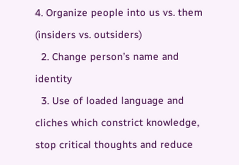4. Organize people into us vs. them (insiders vs. outsiders)
  2. Change person’s name and identity
  3. Use of loaded language and cliches which constrict knowledge, stop critical thoughts and reduce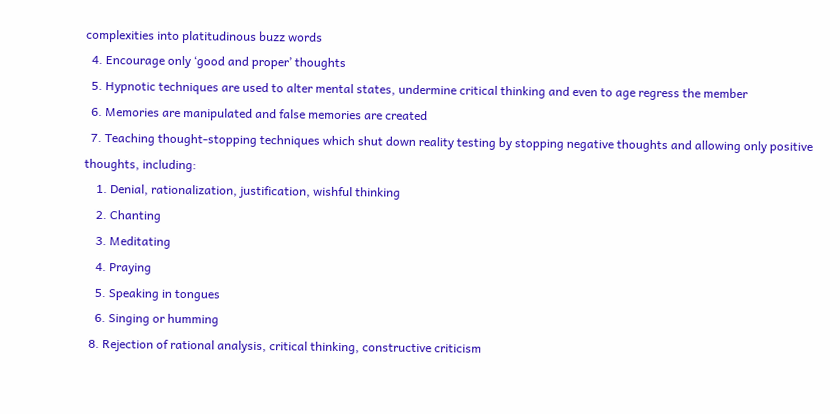complexities into platitudinous buzz words
  4. Encourage only ‘good and proper’ thoughts
  5. Hypnotic techniques are used to alter mental states, undermine critical thinking and even to age regress the member
  6. Memories are manipulated and false memories are created
  7. Teaching thought-stopping techniques which shut down reality testing by stopping negative thoughts and allowing only positive thoughts, including:
    1. Denial, rationalization, justification, wishful thinking
    2. Chanting
    3. Meditating
    4. Praying
    5. Speaking in tongues
    6. Singing or humming
  8. Rejection of rational analysis, critical thinking, constructive criticism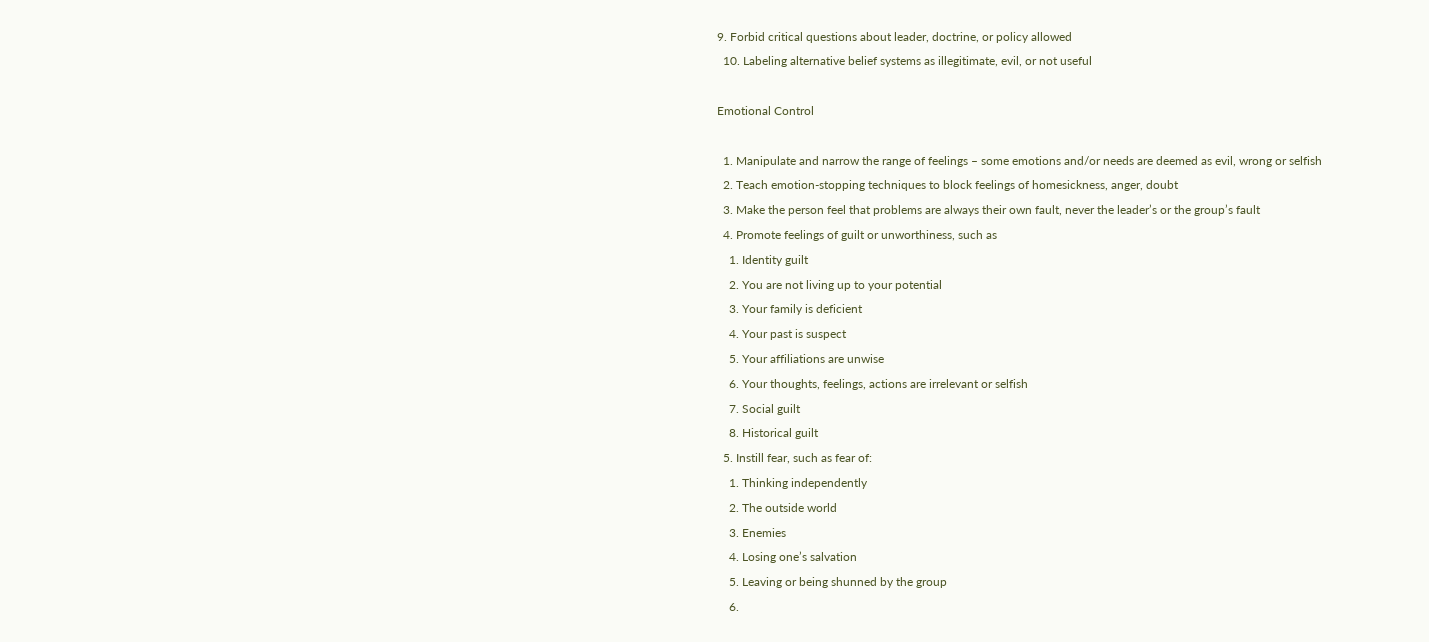9. Forbid critical questions about leader, doctrine, or policy allowed
  10. Labeling alternative belief systems as illegitimate, evil, or not useful

Emotional Control

  1. Manipulate and narrow the range of feelings – some emotions and/or needs are deemed as evil, wrong or selfish
  2. Teach emotion-stopping techniques to block feelings of homesickness, anger, doubt
  3. Make the person feel that problems are always their own fault, never the leader’s or the group’s fault
  4. Promote feelings of guilt or unworthiness, such as
    1. Identity guilt
    2. You are not living up to your potential
    3. Your family is deficient
    4. Your past is suspect
    5. Your affiliations are unwise
    6. Your thoughts, feelings, actions are irrelevant or selfish
    7. Social guilt
    8. Historical guilt
  5. Instill fear, such as fear of:
    1. Thinking independently
    2. The outside world
    3. Enemies
    4. Losing one’s salvation
    5. Leaving or being shunned by the group
    6.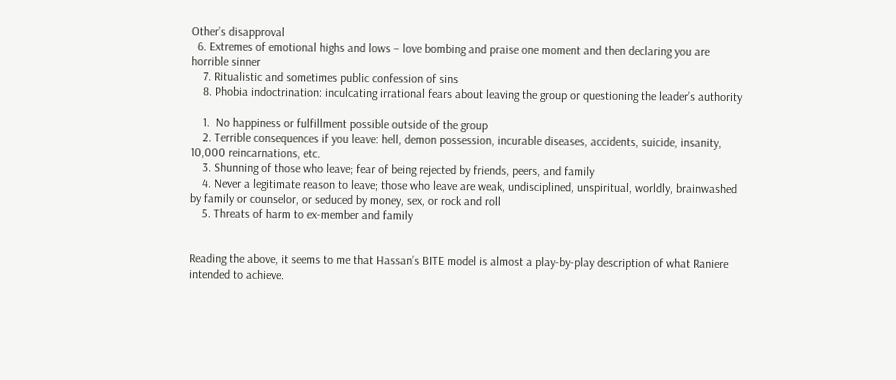Other’s disapproval
  6. Extremes of emotional highs and lows – love bombing and praise one moment and then declaring you are horrible sinner
    7. Ritualistic and sometimes public confession of sins
    8. Phobia indoctrination: inculcating irrational fears about leaving the group or questioning the leader’s authority

    1.  No happiness or fulfillment possible outside of the group
    2. Terrible consequences if you leave: hell, demon possession, incurable diseases, accidents, suicide, insanity, 10,000 reincarnations, etc.
    3. Shunning of those who leave; fear of being rejected by friends, peers, and family
    4. Never a legitimate reason to leave; those who leave are weak, undisciplined, unspiritual, worldly, brainwashed by family or counselor, or seduced by money, sex, or rock and roll
    5. Threats of harm to ex-member and family


Reading the above, it seems to me that Hassan’s BITE model is almost a play-by-play description of what Raniere intended to achieve.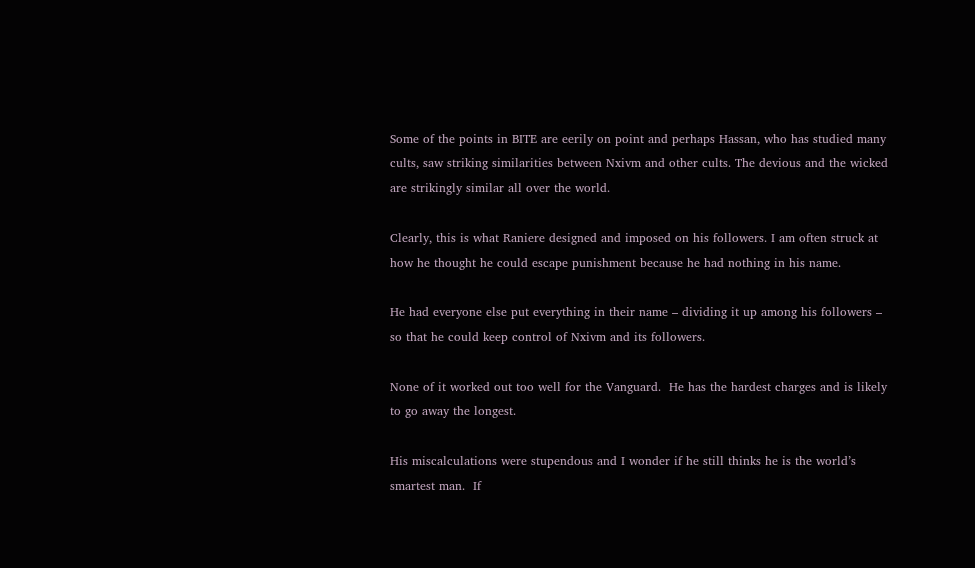Some of the points in BITE are eerily on point and perhaps Hassan, who has studied many cults, saw striking similarities between Nxivm and other cults. The devious and the wicked are strikingly similar all over the world.

Clearly, this is what Raniere designed and imposed on his followers. I am often struck at how he thought he could escape punishment because he had nothing in his name.

He had everyone else put everything in their name – dividing it up among his followers – so that he could keep control of Nxivm and its followers.

None of it worked out too well for the Vanguard.  He has the hardest charges and is likely to go away the longest.

His miscalculations were stupendous and I wonder if he still thinks he is the world’s smartest man.  If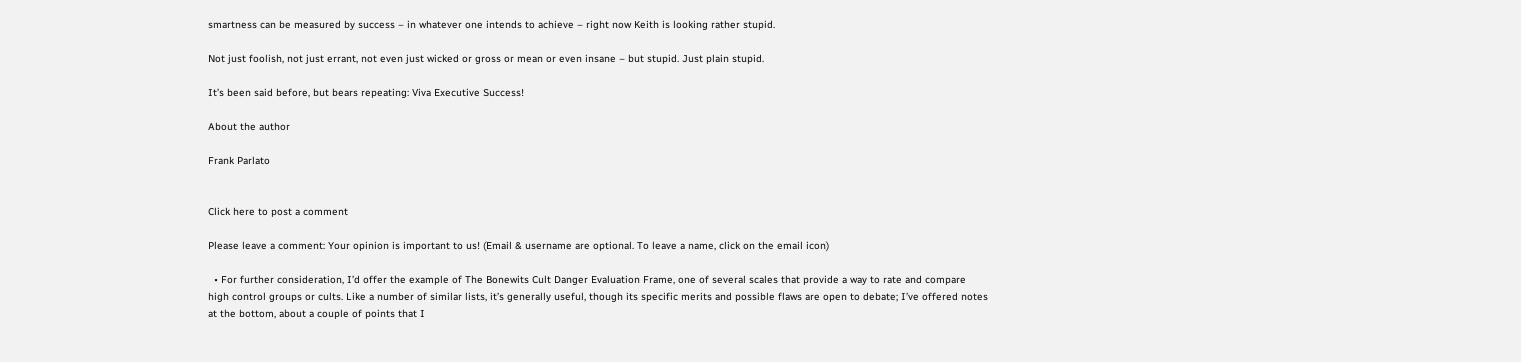smartness can be measured by success – in whatever one intends to achieve – right now Keith is looking rather stupid.

Not just foolish, not just errant, not even just wicked or gross or mean or even insane – but stupid. Just plain stupid.

It’s been said before, but bears repeating: Viva Executive Success!

About the author

Frank Parlato


Click here to post a comment

Please leave a comment: Your opinion is important to us! (Email & username are optional. To leave a name, click on the email icon)

  • For further consideration, I’d offer the example of The Bonewits Cult Danger Evaluation Frame, one of several scales that provide a way to rate and compare high control groups or cults. Like a number of similar lists, it’s generally useful, though its specific merits and possible flaws are open to debate; I’ve offered notes at the bottom, about a couple of points that I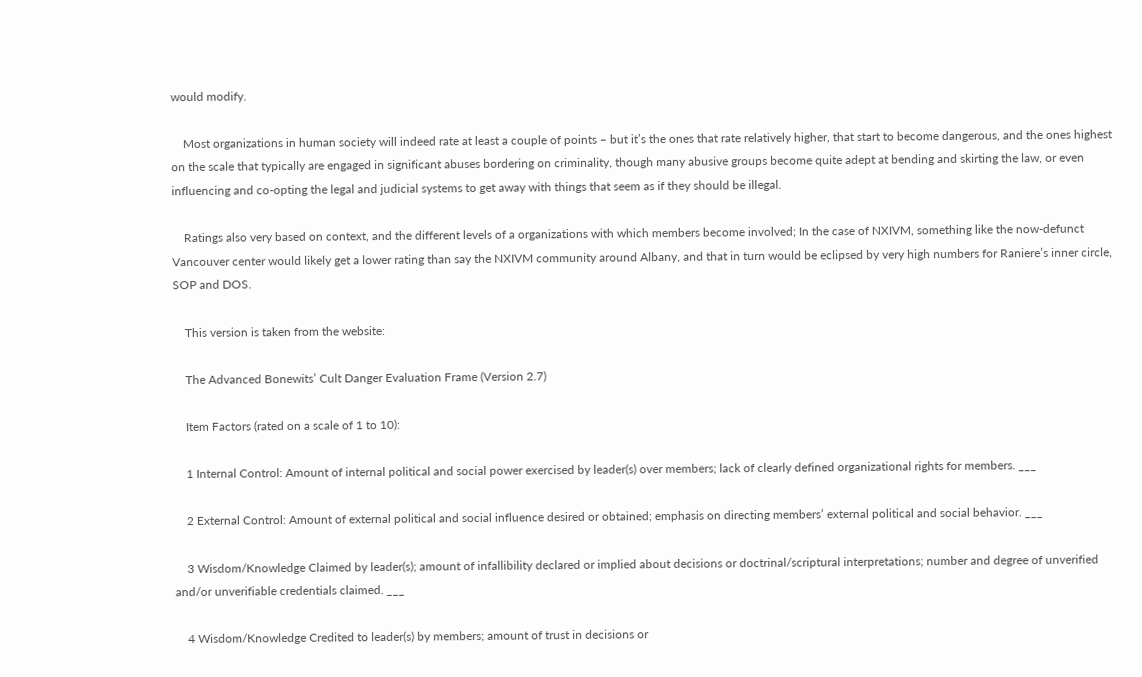would modify.

    Most organizations in human society will indeed rate at least a couple of points – but it’s the ones that rate relatively higher, that start to become dangerous, and the ones highest on the scale that typically are engaged in significant abuses bordering on criminality, though many abusive groups become quite adept at bending and skirting the law, or even influencing and co-opting the legal and judicial systems to get away with things that seem as if they should be illegal.

    Ratings also very based on context, and the different levels of a organizations with which members become involved; In the case of NXIVM, something like the now-defunct Vancouver center would likely get a lower rating than say the NXIVM community around Albany, and that in turn would be eclipsed by very high numbers for Raniere’s inner circle, SOP and DOS.

    This version is taken from the website:

    The Advanced Bonewits’ Cult Danger Evaluation Frame (Version 2.7)

    Item Factors (rated on a scale of 1 to 10):

    1 Internal Control: Amount of internal political and social power exercised by leader(s) over members; lack of clearly defined organizational rights for members. ___

    2 External Control: Amount of external political and social influence desired or obtained; emphasis on directing members’ external political and social behavior. ___

    3 Wisdom/Knowledge Claimed by leader(s); amount of infallibility declared or implied about decisions or doctrinal/scriptural interpretations; number and degree of unverified and/or unverifiable credentials claimed. ___

    4 Wisdom/Knowledge Credited to leader(s) by members; amount of trust in decisions or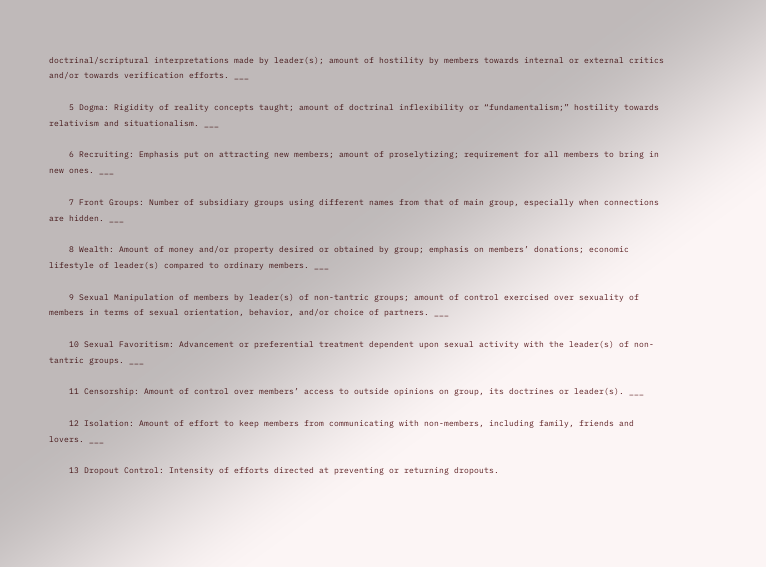doctrinal/scriptural interpretations made by leader(s); amount of hostility by members towards internal or external critics and/or towards verification efforts. ___

    5 Dogma: Rigidity of reality concepts taught; amount of doctrinal inflexibility or “fundamentalism;” hostility towards relativism and situationalism. ___

    6 Recruiting: Emphasis put on attracting new members; amount of proselytizing; requirement for all members to bring in new ones. ___

    7 Front Groups: Number of subsidiary groups using different names from that of main group, especially when connections are hidden. ___

    8 Wealth: Amount of money and/or property desired or obtained by group; emphasis on members’ donations; economic lifestyle of leader(s) compared to ordinary members. ___

    9 Sexual Manipulation of members by leader(s) of non-tantric groups; amount of control exercised over sexuality of members in terms of sexual orientation, behavior, and/or choice of partners. ___

    10 Sexual Favoritism: Advancement or preferential treatment dependent upon sexual activity with the leader(s) of non-tantric groups. ___

    11 Censorship: Amount of control over members’ access to outside opinions on group, its doctrines or leader(s). ___

    12 Isolation: Amount of effort to keep members from communicating with non-members, including family, friends and lovers. ___

    13 Dropout Control: Intensity of efforts directed at preventing or returning dropouts.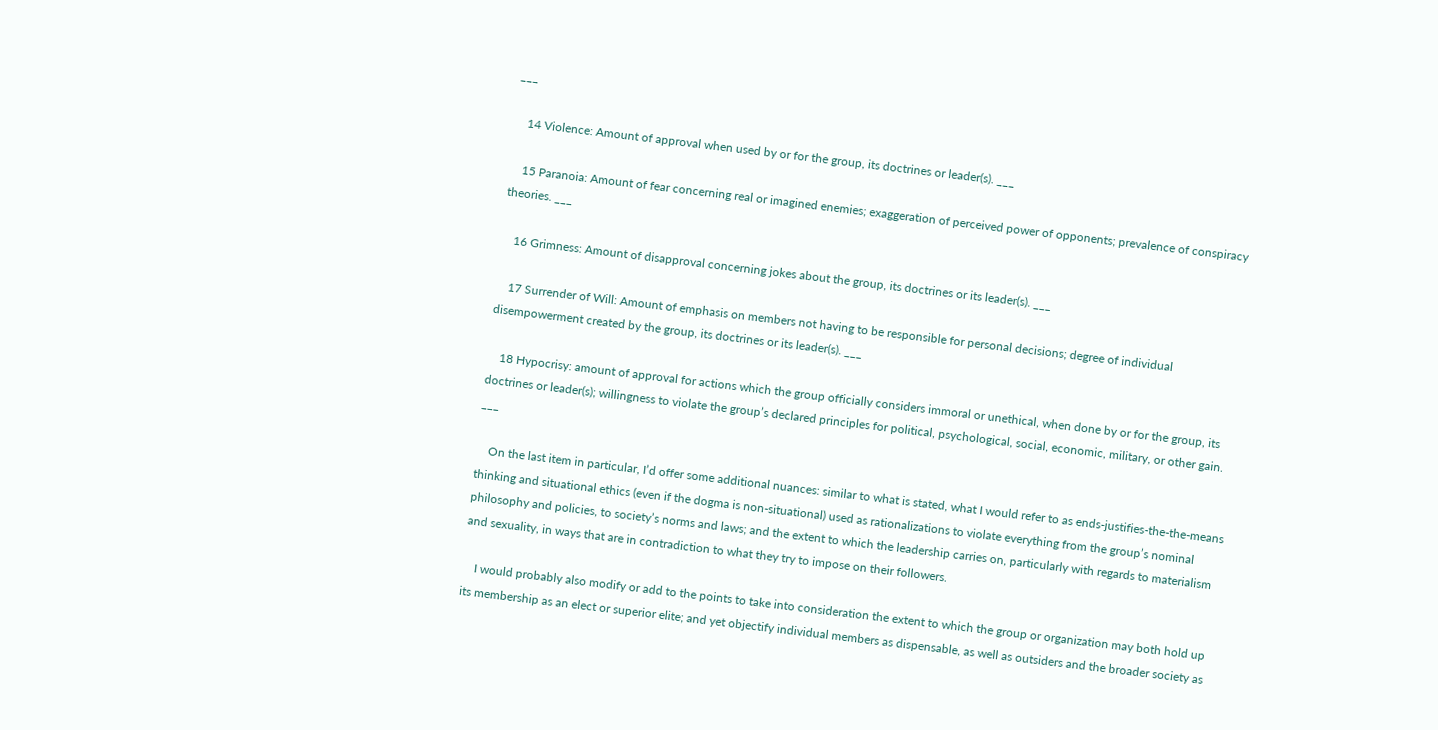___

    14 Violence: Amount of approval when used by or for the group, its doctrines or leader(s). ___

    15 Paranoia: Amount of fear concerning real or imagined enemies; exaggeration of perceived power of opponents; prevalence of conspiracy theories. ___

    16 Grimness: Amount of disapproval concerning jokes about the group, its doctrines or its leader(s). ___

    17 Surrender of Will: Amount of emphasis on members not having to be responsible for personal decisions; degree of individual disempowerment created by the group, its doctrines or its leader(s). ___

    18 Hypocrisy: amount of approval for actions which the group officially considers immoral or unethical, when done by or for the group, its doctrines or leader(s); willingness to violate the group’s declared principles for political, psychological, social, economic, military, or other gain. ___

    On the last item in particular, I’d offer some additional nuances: similar to what is stated, what I would refer to as ends-justifies-the-the-means thinking and situational ethics (even if the dogma is non-situational) used as rationalizations to violate everything from the group’s nominal philosophy and policies, to society’s norms and laws; and the extent to which the leadership carries on, particularly with regards to materialism and sexuality, in ways that are in contradiction to what they try to impose on their followers.

    I would probably also modify or add to the points to take into consideration the extent to which the group or organization may both hold up its membership as an elect or superior elite; and yet objectify individual members as dispensable, as well as outsiders and the broader society as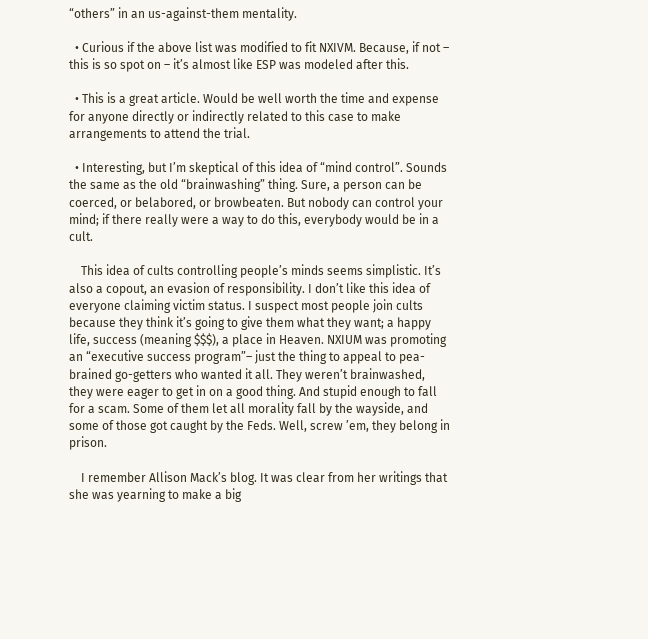“others” in an us-against-them mentality.

  • Curious if the above list was modified to fit NXIVM. Because, if not – this is so spot on – it’s almost like ESP was modeled after this.

  • This is a great article. Would be well worth the time and expense for anyone directly or indirectly related to this case to make arrangements to attend the trial.

  • Interesting, but I’m skeptical of this idea of “mind control”. Sounds the same as the old “brainwashing” thing. Sure, a person can be coerced, or belabored, or browbeaten. But nobody can control your mind; if there really were a way to do this, everybody would be in a cult.

    This idea of cults controlling people’s minds seems simplistic. It’s also a copout, an evasion of responsibility. I don’t like this idea of everyone claiming victim status. I suspect most people join cults because they think it’s going to give them what they want; a happy life, success (meaning $$$), a place in Heaven. NXIUM was promoting an “executive success program”– just the thing to appeal to pea-brained go-getters who wanted it all. They weren’t brainwashed, they were eager to get in on a good thing. And stupid enough to fall for a scam. Some of them let all morality fall by the wayside, and some of those got caught by the Feds. Well, screw ’em, they belong in prison.

    I remember Allison Mack’s blog. It was clear from her writings that she was yearning to make a big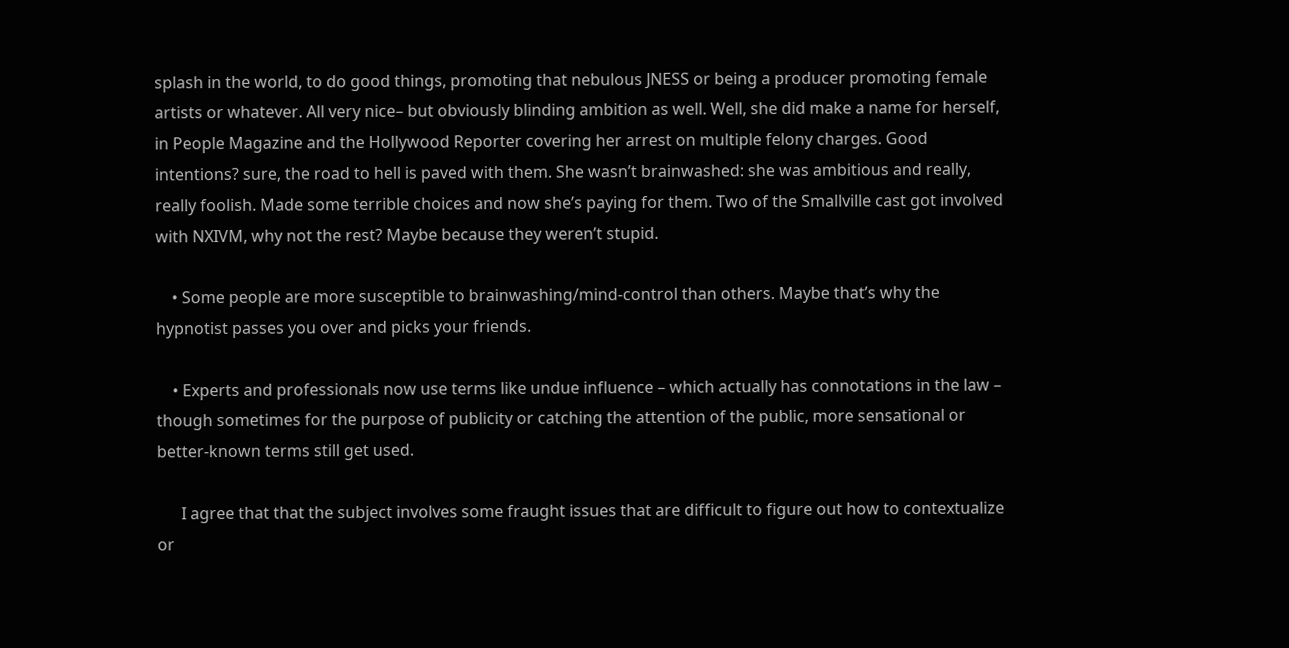splash in the world, to do good things, promoting that nebulous JNESS or being a producer promoting female artists or whatever. All very nice– but obviously blinding ambition as well. Well, she did make a name for herself, in People Magazine and the Hollywood Reporter covering her arrest on multiple felony charges. Good intentions? sure, the road to hell is paved with them. She wasn’t brainwashed: she was ambitious and really, really foolish. Made some terrible choices and now she’s paying for them. Two of the Smallville cast got involved with NXIVM, why not the rest? Maybe because they weren’t stupid.

    • Some people are more susceptible to brainwashing/mind-control than others. Maybe that’s why the hypnotist passes you over and picks your friends.

    • Experts and professionals now use terms like undue influence – which actually has connotations in the law – though sometimes for the purpose of publicity or catching the attention of the public, more sensational or better-known terms still get used.

      I agree that that the subject involves some fraught issues that are difficult to figure out how to contextualize or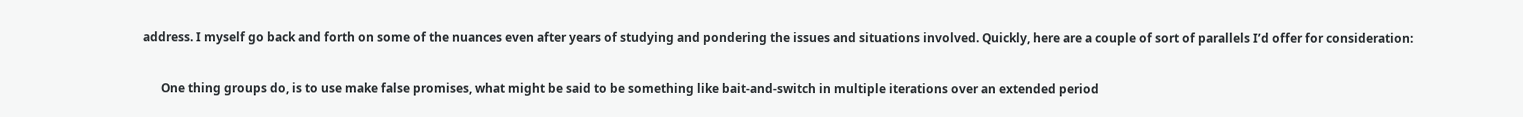address. I myself go back and forth on some of the nuances even after years of studying and pondering the issues and situations involved. Quickly, here are a couple of sort of parallels I’d offer for consideration:

      One thing groups do, is to use make false promises, what might be said to be something like bait-and-switch in multiple iterations over an extended period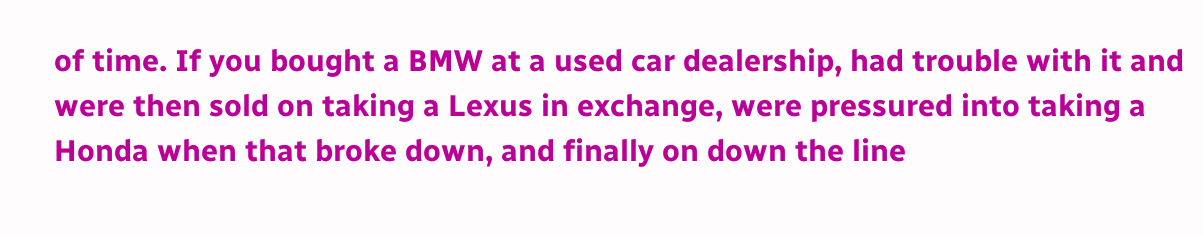of time. If you bought a BMW at a used car dealership, had trouble with it and were then sold on taking a Lexus in exchange, were pressured into taking a Honda when that broke down, and finally on down the line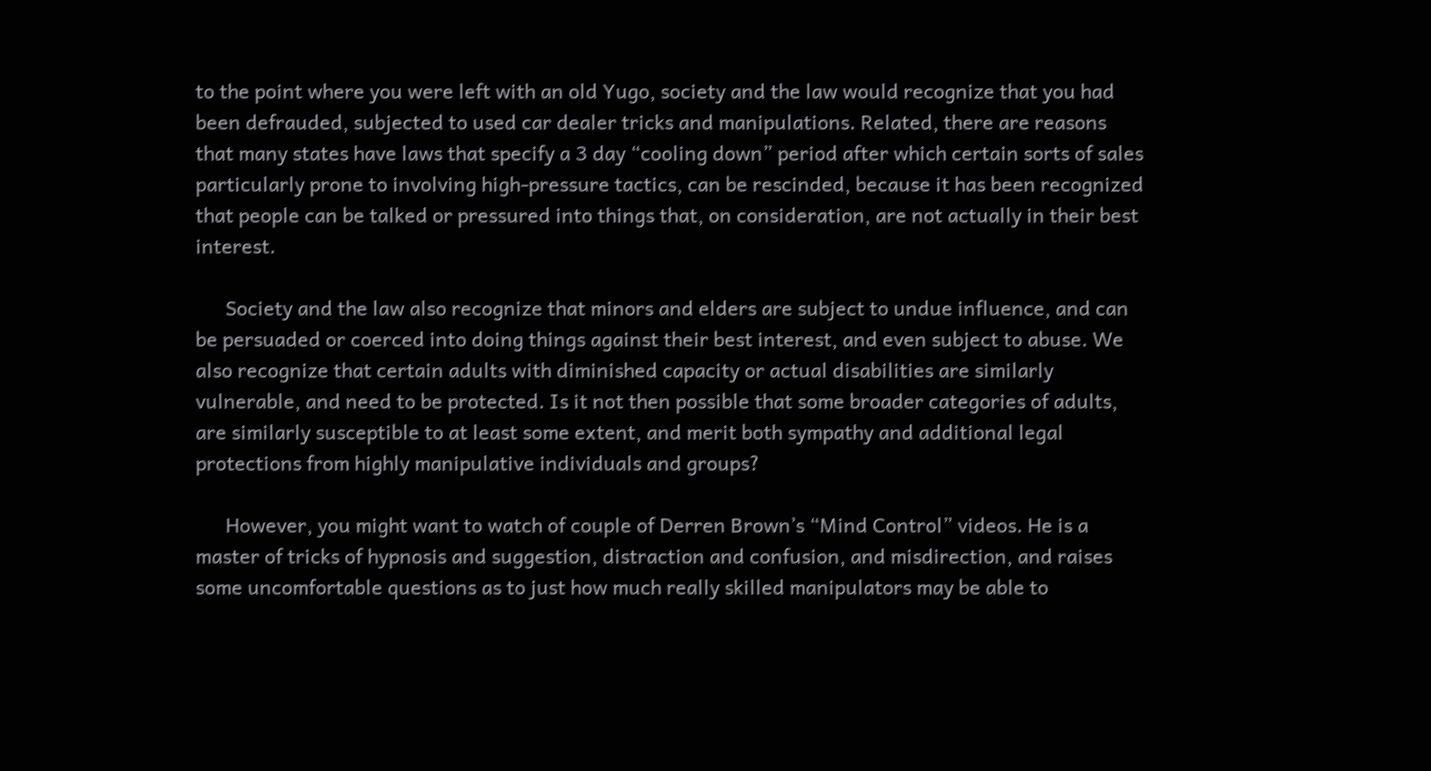to the point where you were left with an old Yugo, society and the law would recognize that you had been defrauded, subjected to used car dealer tricks and manipulations. Related, there are reasons that many states have laws that specify a 3 day “cooling down” period after which certain sorts of sales particularly prone to involving high-pressure tactics, can be rescinded, because it has been recognized that people can be talked or pressured into things that, on consideration, are not actually in their best interest.

      Society and the law also recognize that minors and elders are subject to undue influence, and can be persuaded or coerced into doing things against their best interest, and even subject to abuse. We also recognize that certain adults with diminished capacity or actual disabilities are similarly vulnerable, and need to be protected. Is it not then possible that some broader categories of adults, are similarly susceptible to at least some extent, and merit both sympathy and additional legal protections from highly manipulative individuals and groups?

      However, you might want to watch of couple of Derren Brown’s “Mind Control” videos. He is a master of tricks of hypnosis and suggestion, distraction and confusion, and misdirection, and raises some uncomfortable questions as to just how much really skilled manipulators may be able to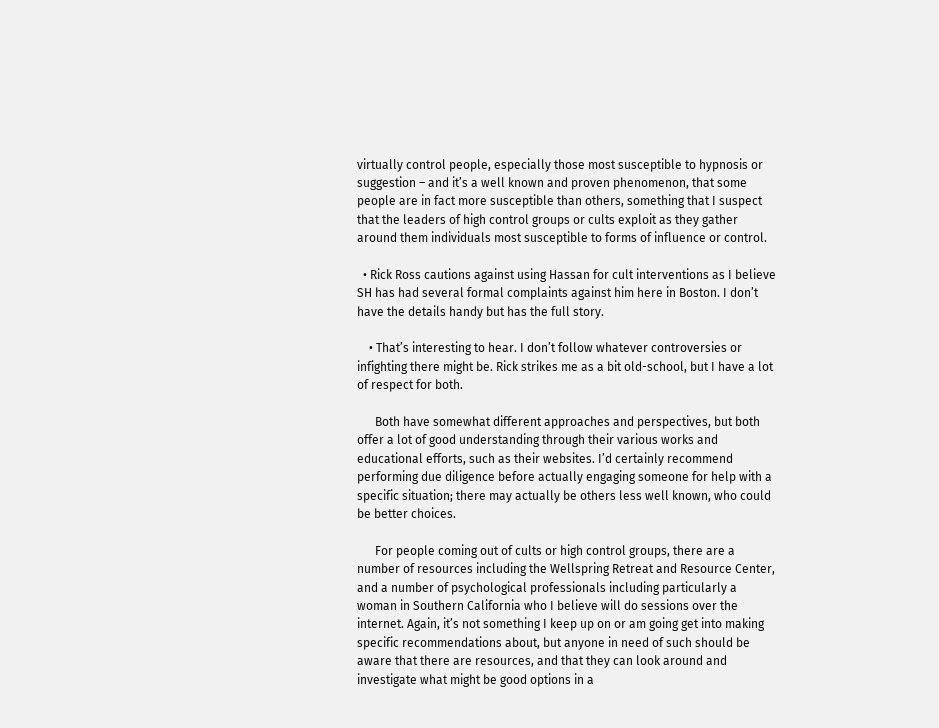virtually control people, especially those most susceptible to hypnosis or suggestion – and it’s a well known and proven phenomenon, that some people are in fact more susceptible than others, something that I suspect that the leaders of high control groups or cults exploit as they gather around them individuals most susceptible to forms of influence or control.

  • Rick Ross cautions against using Hassan for cult interventions as I believe SH has had several formal complaints against him here in Boston. I don’t have the details handy but has the full story.

    • That’s interesting to hear. I don’t follow whatever controversies or infighting there might be. Rick strikes me as a bit old-school, but I have a lot of respect for both.

      Both have somewhat different approaches and perspectives, but both offer a lot of good understanding through their various works and educational efforts, such as their websites. I’d certainly recommend performing due diligence before actually engaging someone for help with a specific situation; there may actually be others less well known, who could be better choices.

      For people coming out of cults or high control groups, there are a number of resources including the Wellspring Retreat and Resource Center, and a number of psychological professionals including particularly a woman in Southern California who I believe will do sessions over the internet. Again, it’s not something I keep up on or am going get into making specific recommendations about, but anyone in need of such should be aware that there are resources, and that they can look around and investigate what might be good options in a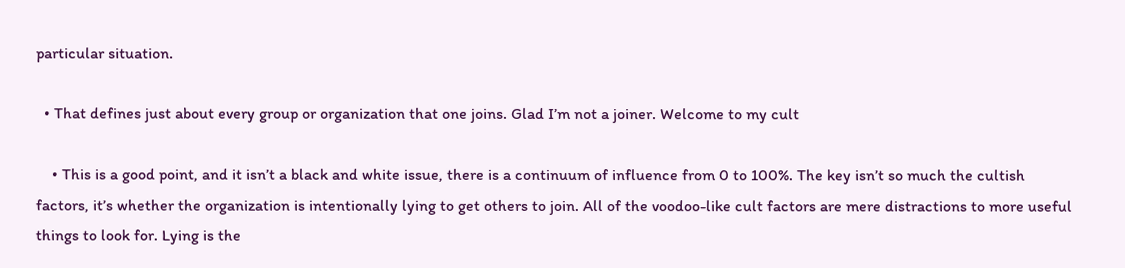particular situation.

  • That defines just about every group or organization that one joins. Glad I’m not a joiner. Welcome to my cult

    • This is a good point, and it isn’t a black and white issue, there is a continuum of influence from 0 to 100%. The key isn’t so much the cultish factors, it’s whether the organization is intentionally lying to get others to join. All of the voodoo-like cult factors are mere distractions to more useful things to look for. Lying is the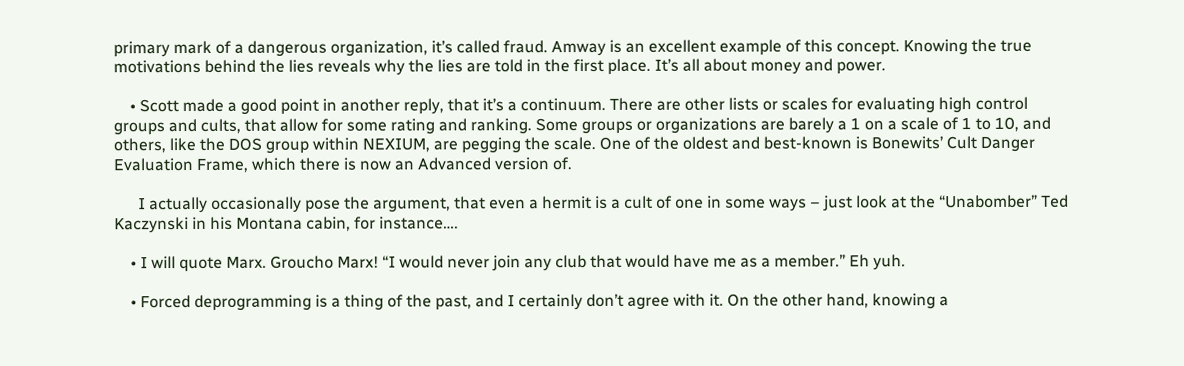primary mark of a dangerous organization, it’s called fraud. Amway is an excellent example of this concept. Knowing the true motivations behind the lies reveals why the lies are told in the first place. It’s all about money and power.

    • Scott made a good point in another reply, that it’s a continuum. There are other lists or scales for evaluating high control groups and cults, that allow for some rating and ranking. Some groups or organizations are barely a 1 on a scale of 1 to 10, and others, like the DOS group within NEXIUM, are pegging the scale. One of the oldest and best-known is Bonewits’ Cult Danger Evaluation Frame, which there is now an Advanced version of.

      I actually occasionally pose the argument, that even a hermit is a cult of one in some ways – just look at the “Unabomber” Ted Kaczynski in his Montana cabin, for instance….

    • I will quote Marx. Groucho Marx! “I would never join any club that would have me as a member.” Eh yuh.

    • Forced deprogramming is a thing of the past, and I certainly don’t agree with it. On the other hand, knowing a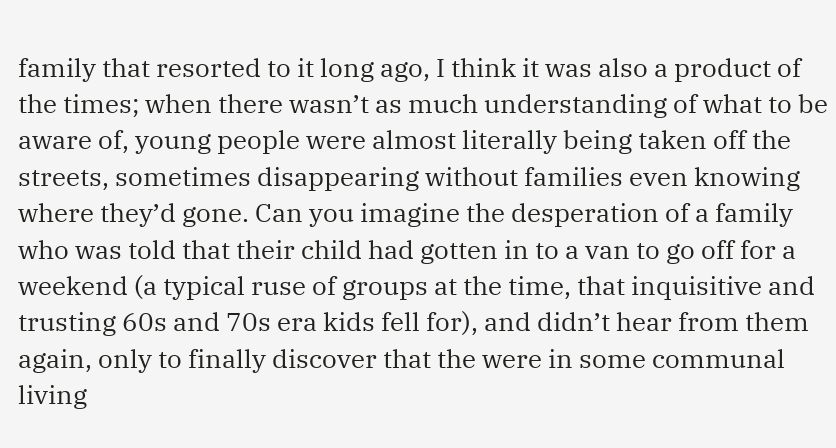family that resorted to it long ago, I think it was also a product of the times; when there wasn’t as much understanding of what to be aware of, young people were almost literally being taken off the streets, sometimes disappearing without families even knowing where they’d gone. Can you imagine the desperation of a family who was told that their child had gotten in to a van to go off for a weekend (a typical ruse of groups at the time, that inquisitive and trusting 60s and 70s era kids fell for), and didn’t hear from them again, only to finally discover that the were in some communal living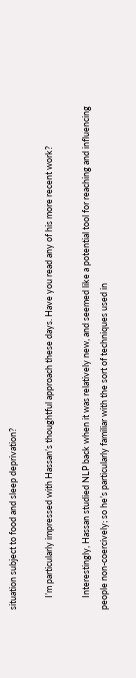situation subject to food and sleep deprivation?

      I’m particularly impressed with Hassan’s thoughtful approach these days. Have you read any of his more recent work?

      Interestingly, Hassan studied NLP back when it was relatively new, and seemed like a potential tool for reaching and influencing people non-coercively; so he’s particularly familiar with the sort of techniques used in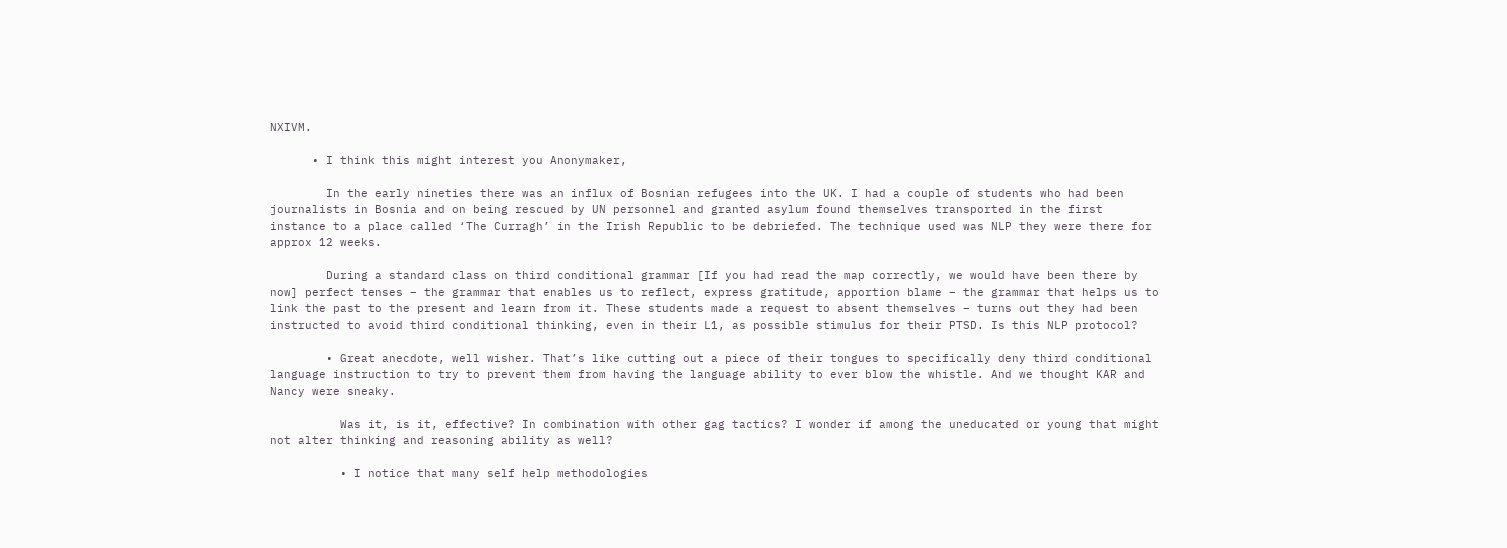NXIVM.

      • I think this might interest you Anonymaker,

        In the early nineties there was an influx of Bosnian refugees into the UK. I had a couple of students who had been journalists in Bosnia and on being rescued by UN personnel and granted asylum found themselves transported in the first instance to a place called ‘The Curragh’ in the Irish Republic to be debriefed. The technique used was NLP they were there for approx 12 weeks.

        During a standard class on third conditional grammar [If you had read the map correctly, we would have been there by now] perfect tenses – the grammar that enables us to reflect, express gratitude, apportion blame – the grammar that helps us to link the past to the present and learn from it. These students made a request to absent themselves – turns out they had been instructed to avoid third conditional thinking, even in their L1, as possible stimulus for their PTSD. Is this NLP protocol?

        • Great anecdote, well wisher. That’s like cutting out a piece of their tongues to specifically deny third conditional language instruction to try to prevent them from having the language ability to ever blow the whistle. And we thought KAR and Nancy were sneaky.

          Was it, is it, effective? In combination with other gag tactics? I wonder if among the uneducated or young that might not alter thinking and reasoning ability as well?

          • I notice that many self help methodologies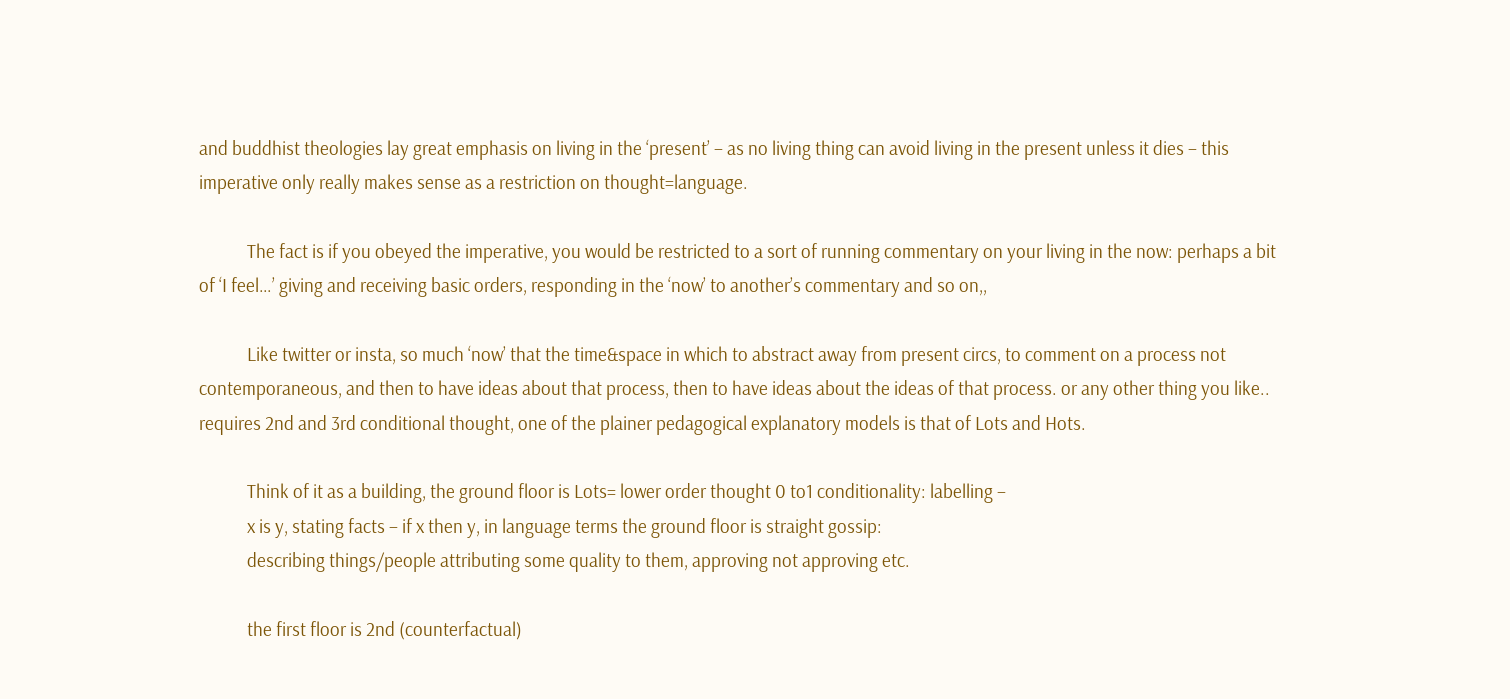and buddhist theologies lay great emphasis on living in the ‘present’ – as no living thing can avoid living in the present unless it dies – this imperative only really makes sense as a restriction on thought=language.

            The fact is if you obeyed the imperative, you would be restricted to a sort of running commentary on your living in the now: perhaps a bit of ‘I feel…’ giving and receiving basic orders, responding in the ‘now’ to another’s commentary and so on,,

            Like twitter or insta, so much ‘now’ that the time&space in which to abstract away from present circs, to comment on a process not contemporaneous, and then to have ideas about that process, then to have ideas about the ideas of that process. or any other thing you like.. requires 2nd and 3rd conditional thought, one of the plainer pedagogical explanatory models is that of Lots and Hots.

            Think of it as a building, the ground floor is Lots= lower order thought 0 to1 conditionality: labelling –
            x is y, stating facts – if x then y, in language terms the ground floor is straight gossip:
            describing things/people attributing some quality to them, approving not approving etc.

            the first floor is 2nd (counterfactual)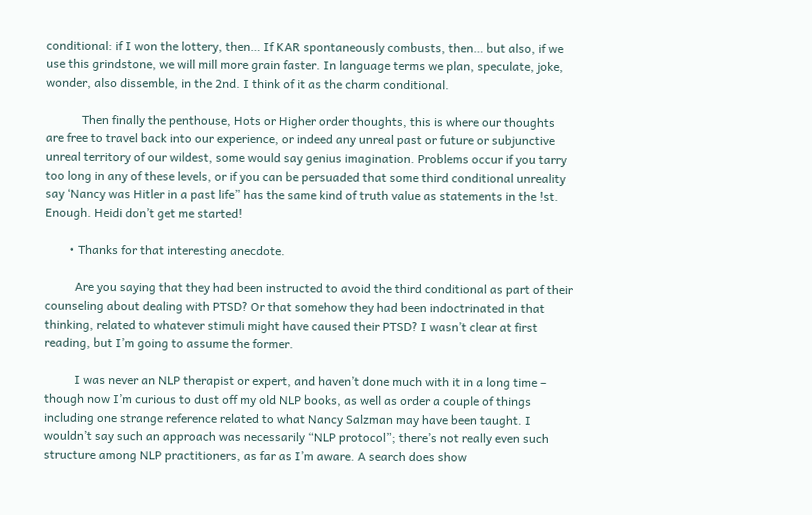conditional: if I won the lottery, then… If KAR spontaneously combusts, then… but also, if we use this grindstone, we will mill more grain faster. In language terms we plan, speculate, joke, wonder, also dissemble, in the 2nd. I think of it as the charm conditional.

            Then finally the penthouse, Hots or Higher order thoughts, this is where our thoughts are free to travel back into our experience, or indeed any unreal past or future or subjunctive unreal territory of our wildest, some would say genius imagination. Problems occur if you tarry too long in any of these levels, or if you can be persuaded that some third conditional unreality say ‘Nancy was Hitler in a past life” has the same kind of truth value as statements in the !st. Enough. Heidi don’t get me started!

        • Thanks for that interesting anecdote.

          Are you saying that they had been instructed to avoid the third conditional as part of their counseling about dealing with PTSD? Or that somehow they had been indoctrinated in that thinking, related to whatever stimuli might have caused their PTSD? I wasn’t clear at first reading, but I’m going to assume the former.

          I was never an NLP therapist or expert, and haven’t done much with it in a long time – though now I’m curious to dust off my old NLP books, as well as order a couple of things including one strange reference related to what Nancy Salzman may have been taught. I wouldn’t say such an approach was necessarily “NLP protocol”; there’s not really even such structure among NLP practitioners, as far as I’m aware. A search does show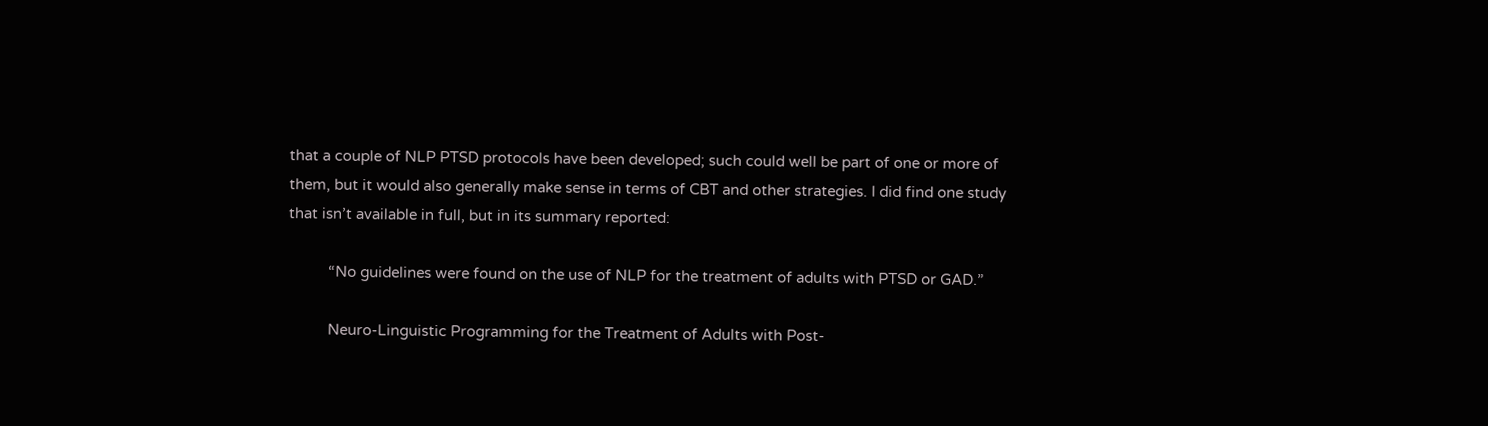that a couple of NLP PTSD protocols have been developed; such could well be part of one or more of them, but it would also generally make sense in terms of CBT and other strategies. I did find one study that isn’t available in full, but in its summary reported:

          “No guidelines were found on the use of NLP for the treatment of adults with PTSD or GAD.”

          Neuro-Linguistic Programming for the Treatment of Adults with Post-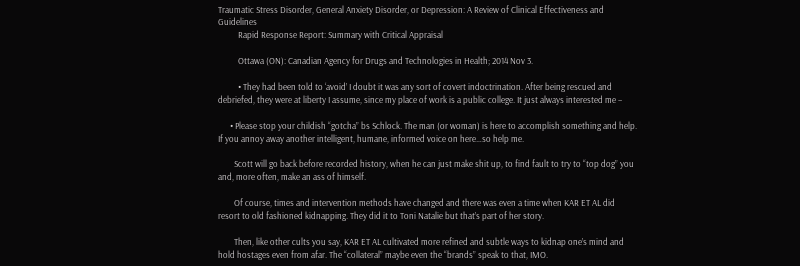Traumatic Stress Disorder, General Anxiety Disorder, or Depression: A Review of Clinical Effectiveness and Guidelines
          Rapid Response Report: Summary with Critical Appraisal

          Ottawa (ON): Canadian Agency for Drugs and Technologies in Health; 2014 Nov 3.

          • They had been told to ‘avoid’ I doubt it was any sort of covert indoctrination. After being rescued and debriefed, they were at liberty I assume, since my place of work is a public college. It just always interested me –

      • Please stop your childish “gotcha” bs Schlock. The man (or woman) is here to accomplish something and help. If you annoy away another intelligent, humane, informed voice on here…so help me.

        Scott will go back before recorded history, when he can just make shit up, to find fault to try to “top dog” you and, more often, make an ass of himself.

        Of course, times and intervention methods have changed and there was even a time when KAR ET AL did resort to old fashioned kidnapping. They did it to Toni Natalie but that’s part of her story.

        Then, like other cults you say, KAR ET AL cultivated more refined and subtle ways to kidnap one’s mind and hold hostages even from afar. The “collateral” maybe even the “brands” speak to that, IMO.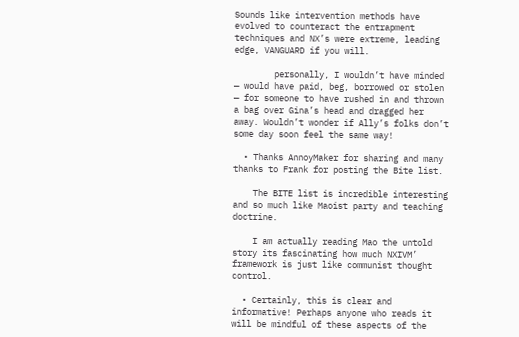Sounds like intervention methods have evolved to counteract the entrapment techniques and NX’s were extreme, leading edge, VANGUARD if you will.

        personally, I wouldn’t have minded — would have paid, beg, borrowed or stolen — for someone to have rushed in and thrown a bag over Gina’s head and dragged her away. Wouldn’t wonder if Ally’s folks don’t some day soon feel the same way!

  • Thanks AnnoyMaker for sharing and many thanks to Frank for posting the Bite list.

    The BITE list is incredible interesting and so much like Maoist party and teaching doctrine.

    I am actually reading Mao the untold story its fascinating how much NXIVM’ framework is just like communist thought control.

  • Certainly, this is clear and informative! Perhaps anyone who reads it will be mindful of these aspects of the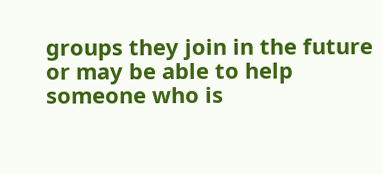groups they join in the future or may be able to help someone who is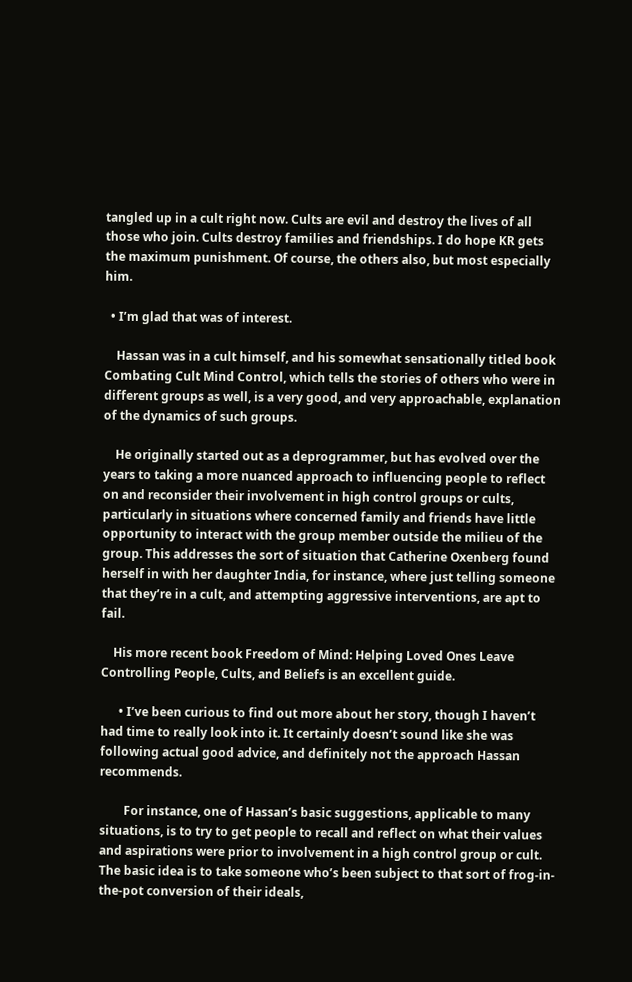tangled up in a cult right now. Cults are evil and destroy the lives of all those who join. Cults destroy families and friendships. I do hope KR gets the maximum punishment. Of course, the others also, but most especially him.

  • I’m glad that was of interest.

    Hassan was in a cult himself, and his somewhat sensationally titled book Combating Cult Mind Control, which tells the stories of others who were in different groups as well, is a very good, and very approachable, explanation of the dynamics of such groups.

    He originally started out as a deprogrammer, but has evolved over the years to taking a more nuanced approach to influencing people to reflect on and reconsider their involvement in high control groups or cults, particularly in situations where concerned family and friends have little opportunity to interact with the group member outside the milieu of the group. This addresses the sort of situation that Catherine Oxenberg found herself in with her daughter India, for instance, where just telling someone that they’re in a cult, and attempting aggressive interventions, are apt to fail.

    His more recent book Freedom of Mind: Helping Loved Ones Leave Controlling People, Cults, and Beliefs is an excellent guide.

      • I’ve been curious to find out more about her story, though I haven’t had time to really look into it. It certainly doesn’t sound like she was following actual good advice, and definitely not the approach Hassan recommends.

        For instance, one of Hassan’s basic suggestions, applicable to many situations, is to try to get people to recall and reflect on what their values and aspirations were prior to involvement in a high control group or cult. The basic idea is to take someone who’s been subject to that sort of frog-in-the-pot conversion of their ideals,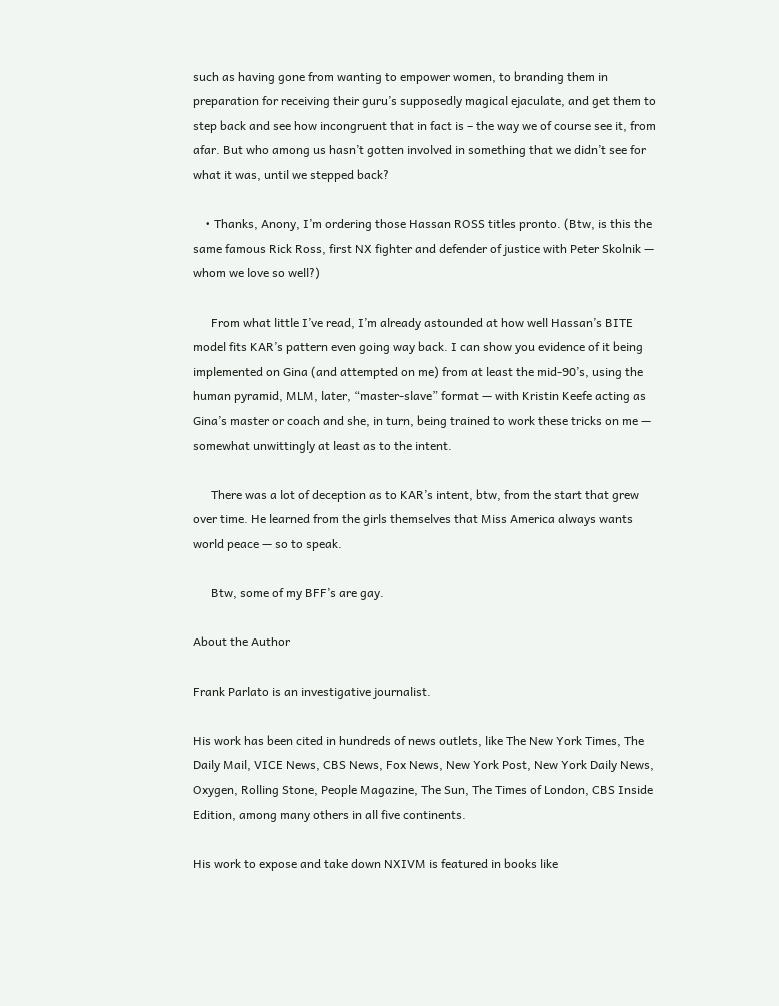such as having gone from wanting to empower women, to branding them in preparation for receiving their guru’s supposedly magical ejaculate, and get them to step back and see how incongruent that in fact is – the way we of course see it, from afar. But who among us hasn’t gotten involved in something that we didn’t see for what it was, until we stepped back?

    • Thanks, Anony, I’m ordering those Hassan ROSS titles pronto. (Btw, is this the same famous Rick Ross, first NX fighter and defender of justice with Peter Skolnik — whom we love so well?)

      From what little I’ve read, I’m already astounded at how well Hassan’s BITE model fits KAR’s pattern even going way back. I can show you evidence of it being implemented on Gina (and attempted on me) from at least the mid-90’s, using the human pyramid, MLM, later, “master-slave” format — with Kristin Keefe acting as Gina’s master or coach and she, in turn, being trained to work these tricks on me — somewhat unwittingly at least as to the intent.

      There was a lot of deception as to KAR’s intent, btw, from the start that grew over time. He learned from the girls themselves that Miss America always wants world peace — so to speak.

      Btw, some of my BFF’s are gay.

About the Author

Frank Parlato is an investigative journalist.

His work has been cited in hundreds of news outlets, like The New York Times, The Daily Mail, VICE News, CBS News, Fox News, New York Post, New York Daily News, Oxygen, Rolling Stone, People Magazine, The Sun, The Times of London, CBS Inside Edition, among many others in all five continents.

His work to expose and take down NXIVM is featured in books like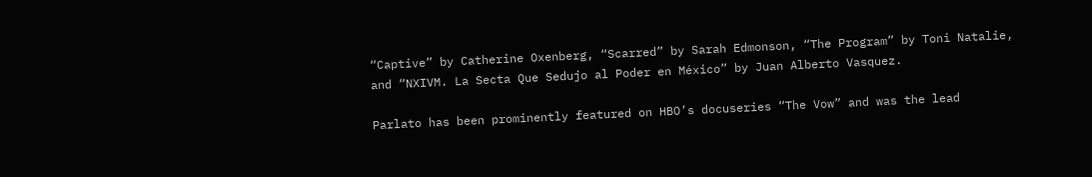“Captive” by Catherine Oxenberg, “Scarred” by Sarah Edmonson, “The Program” by Toni Natalie, and “NXIVM. La Secta Que Sedujo al Poder en México” by Juan Alberto Vasquez.

Parlato has been prominently featured on HBO’s docuseries “The Vow” and was the lead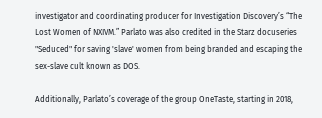investigator and coordinating producer for Investigation Discovery’s “The Lost Women of NXIVM.” Parlato was also credited in the Starz docuseries "Seduced" for saving 'slave' women from being branded and escaping the sex-slave cult known as DOS.

Additionally, Parlato’s coverage of the group OneTaste, starting in 2018,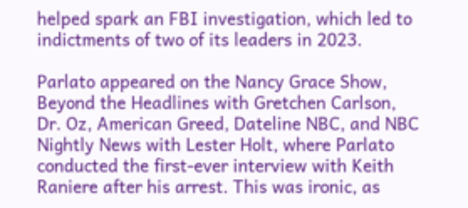helped spark an FBI investigation, which led to indictments of two of its leaders in 2023.

Parlato appeared on the Nancy Grace Show, Beyond the Headlines with Gretchen Carlson, Dr. Oz, American Greed, Dateline NBC, and NBC Nightly News with Lester Holt, where Parlato conducted the first-ever interview with Keith Raniere after his arrest. This was ironic, as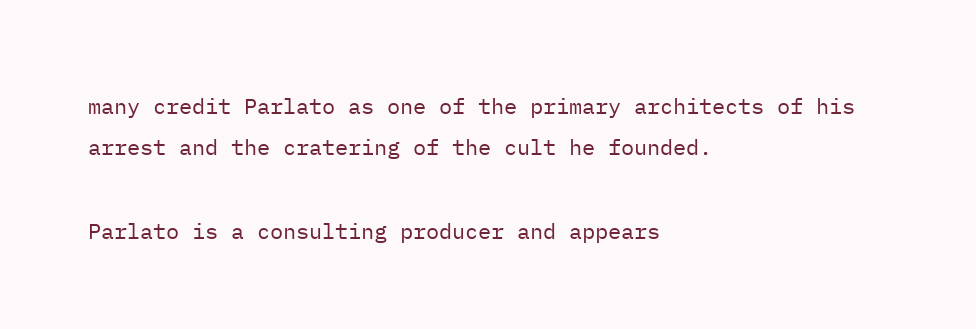many credit Parlato as one of the primary architects of his arrest and the cratering of the cult he founded.

Parlato is a consulting producer and appears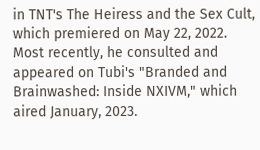in TNT's The Heiress and the Sex Cult, which premiered on May 22, 2022. Most recently, he consulted and appeared on Tubi's "Branded and Brainwashed: Inside NXIVM," which aired January, 2023.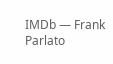IMDb — Frank Parlato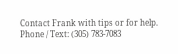Contact Frank with tips or for help.
Phone / Text: (305) 783-7083